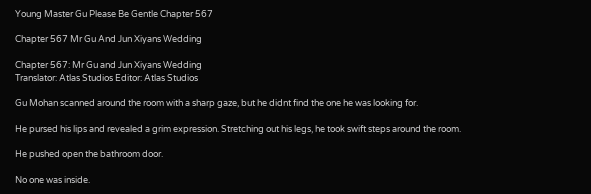Young Master Gu Please Be Gentle Chapter 567

Chapter 567 Mr Gu And Jun Xiyans Wedding

Chapter 567: Mr Gu and Jun Xiyans Wedding
Translator: Atlas Studios Editor: Atlas Studios

Gu Mohan scanned around the room with a sharp gaze, but he didnt find the one he was looking for.

He pursed his lips and revealed a grim expression. Stretching out his legs, he took swift steps around the room.

He pushed open the bathroom door.

No one was inside.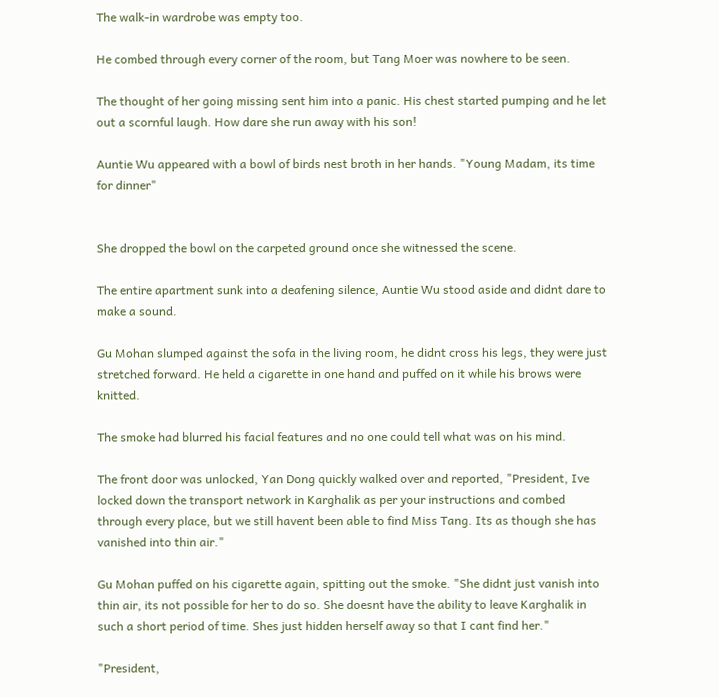The walk-in wardrobe was empty too.

He combed through every corner of the room, but Tang Moer was nowhere to be seen.

The thought of her going missing sent him into a panic. His chest started pumping and he let out a scornful laugh. How dare she run away with his son!

Auntie Wu appeared with a bowl of birds nest broth in her hands. "Young Madam, its time for dinner"


She dropped the bowl on the carpeted ground once she witnessed the scene.

The entire apartment sunk into a deafening silence, Auntie Wu stood aside and didnt dare to make a sound.

Gu Mohan slumped against the sofa in the living room, he didnt cross his legs, they were just stretched forward. He held a cigarette in one hand and puffed on it while his brows were knitted.

The smoke had blurred his facial features and no one could tell what was on his mind.

The front door was unlocked, Yan Dong quickly walked over and reported, "President, Ive locked down the transport network in Karghalik as per your instructions and combed through every place, but we still havent been able to find Miss Tang. Its as though she has vanished into thin air."

Gu Mohan puffed on his cigarette again, spitting out the smoke. "She didnt just vanish into thin air, its not possible for her to do so. She doesnt have the ability to leave Karghalik in such a short period of time. Shes just hidden herself away so that I cant find her."

"President,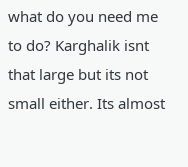what do you need me to do? Karghalik isnt that large but its not small either. Its almost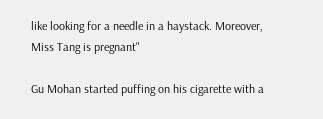like looking for a needle in a haystack. Moreover, Miss Tang is pregnant"

Gu Mohan started puffing on his cigarette with a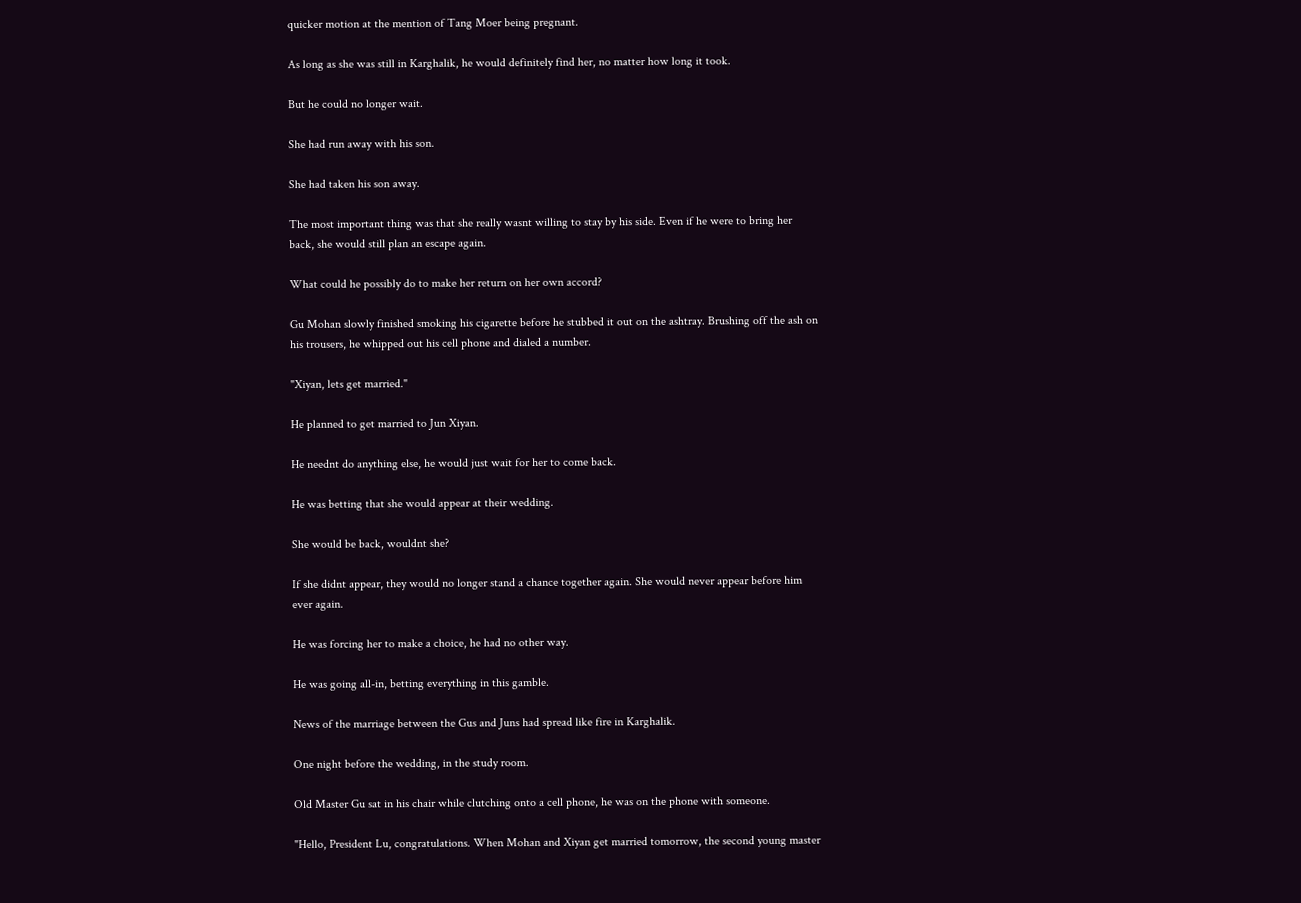quicker motion at the mention of Tang Moer being pregnant.

As long as she was still in Karghalik, he would definitely find her, no matter how long it took.

But he could no longer wait.

She had run away with his son.

She had taken his son away.

The most important thing was that she really wasnt willing to stay by his side. Even if he were to bring her back, she would still plan an escape again.

What could he possibly do to make her return on her own accord?

Gu Mohan slowly finished smoking his cigarette before he stubbed it out on the ashtray. Brushing off the ash on his trousers, he whipped out his cell phone and dialed a number.

"Xiyan, lets get married."

He planned to get married to Jun Xiyan.

He neednt do anything else, he would just wait for her to come back.

He was betting that she would appear at their wedding.

She would be back, wouldnt she?

If she didnt appear, they would no longer stand a chance together again. She would never appear before him ever again.

He was forcing her to make a choice, he had no other way.

He was going all-in, betting everything in this gamble.

News of the marriage between the Gus and Juns had spread like fire in Karghalik.

One night before the wedding, in the study room.

Old Master Gu sat in his chair while clutching onto a cell phone, he was on the phone with someone.

"Hello, President Lu, congratulations. When Mohan and Xiyan get married tomorrow, the second young master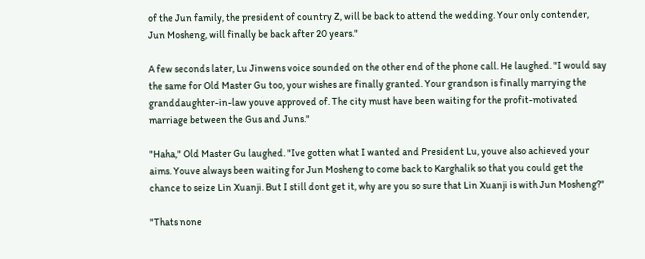of the Jun family, the president of country Z, will be back to attend the wedding. Your only contender, Jun Mosheng, will finally be back after 20 years."

A few seconds later, Lu Jinwens voice sounded on the other end of the phone call. He laughed. "I would say the same for Old Master Gu too, your wishes are finally granted. Your grandson is finally marrying the granddaughter-in-law youve approved of. The city must have been waiting for the profit-motivated marriage between the Gus and Juns."

"Haha," Old Master Gu laughed. "Ive gotten what I wanted and President Lu, youve also achieved your aims. Youve always been waiting for Jun Mosheng to come back to Karghalik so that you could get the chance to seize Lin Xuanji. But I still dont get it, why are you so sure that Lin Xuanji is with Jun Mosheng?"

"Thats none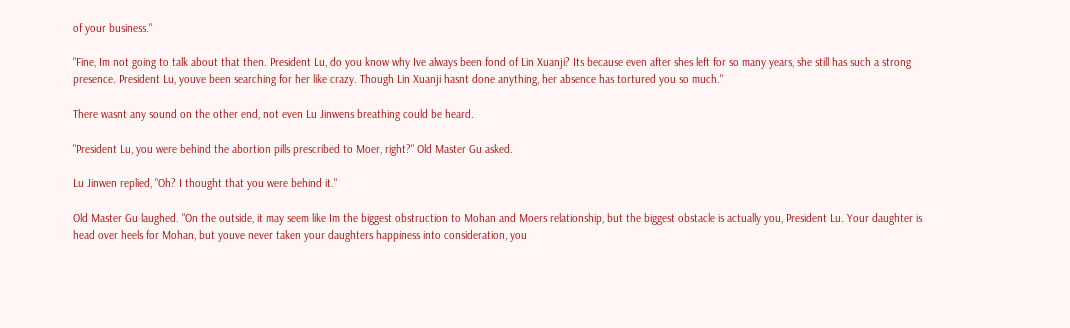of your business."

"Fine, Im not going to talk about that then. President Lu, do you know why Ive always been fond of Lin Xuanji? Its because even after shes left for so many years, she still has such a strong presence. President Lu, youve been searching for her like crazy. Though Lin Xuanji hasnt done anything, her absence has tortured you so much."

There wasnt any sound on the other end, not even Lu Jinwens breathing could be heard.

"President Lu, you were behind the abortion pills prescribed to Moer, right?" Old Master Gu asked.

Lu Jinwen replied, "Oh? I thought that you were behind it."

Old Master Gu laughed. "On the outside, it may seem like Im the biggest obstruction to Mohan and Moers relationship, but the biggest obstacle is actually you, President Lu. Your daughter is head over heels for Mohan, but youve never taken your daughters happiness into consideration, you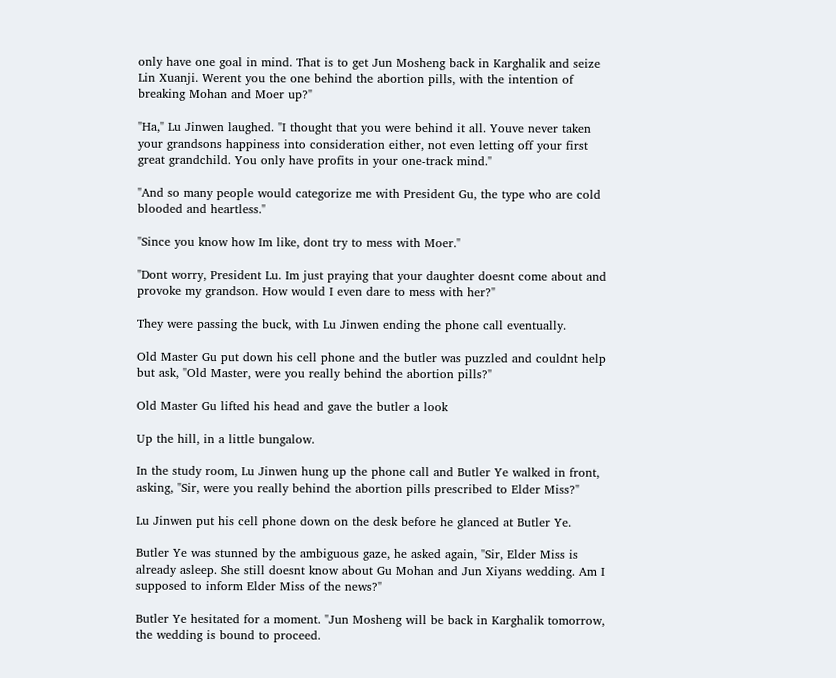only have one goal in mind. That is to get Jun Mosheng back in Karghalik and seize Lin Xuanji. Werent you the one behind the abortion pills, with the intention of breaking Mohan and Moer up?"

"Ha," Lu Jinwen laughed. "I thought that you were behind it all. Youve never taken your grandsons happiness into consideration either, not even letting off your first great grandchild. You only have profits in your one-track mind."

"And so many people would categorize me with President Gu, the type who are cold blooded and heartless."

"Since you know how Im like, dont try to mess with Moer."

"Dont worry, President Lu. Im just praying that your daughter doesnt come about and provoke my grandson. How would I even dare to mess with her?"

They were passing the buck, with Lu Jinwen ending the phone call eventually.

Old Master Gu put down his cell phone and the butler was puzzled and couldnt help but ask, "Old Master, were you really behind the abortion pills?"

Old Master Gu lifted his head and gave the butler a look

Up the hill, in a little bungalow.

In the study room, Lu Jinwen hung up the phone call and Butler Ye walked in front, asking, "Sir, were you really behind the abortion pills prescribed to Elder Miss?"

Lu Jinwen put his cell phone down on the desk before he glanced at Butler Ye.

Butler Ye was stunned by the ambiguous gaze, he asked again, "Sir, Elder Miss is already asleep. She still doesnt know about Gu Mohan and Jun Xiyans wedding. Am I supposed to inform Elder Miss of the news?"

Butler Ye hesitated for a moment. "Jun Mosheng will be back in Karghalik tomorrow, the wedding is bound to proceed.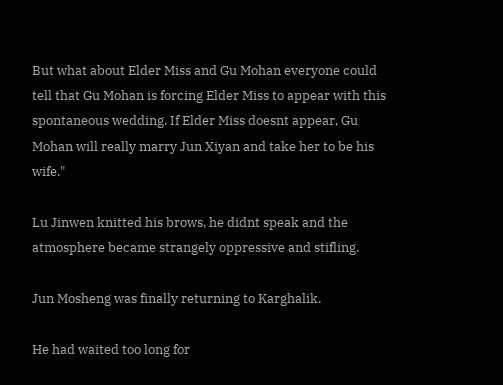But what about Elder Miss and Gu Mohan everyone could tell that Gu Mohan is forcing Elder Miss to appear with this spontaneous wedding. If Elder Miss doesnt appear, Gu Mohan will really marry Jun Xiyan and take her to be his wife."

Lu Jinwen knitted his brows, he didnt speak and the atmosphere became strangely oppressive and stifling.

Jun Mosheng was finally returning to Karghalik.

He had waited too long for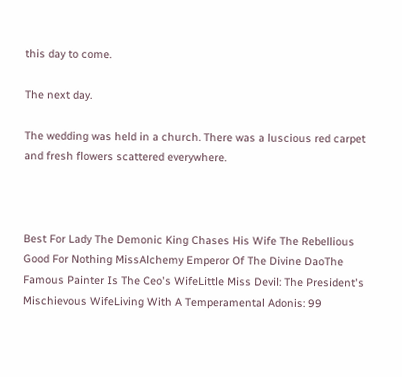this day to come.

The next day.

The wedding was held in a church. There was a luscious red carpet and fresh flowers scattered everywhere.



Best For Lady The Demonic King Chases His Wife The Rebellious Good For Nothing MissAlchemy Emperor Of The Divine DaoThe Famous Painter Is The Ceo's WifeLittle Miss Devil: The President's Mischievous WifeLiving With A Temperamental Adonis: 99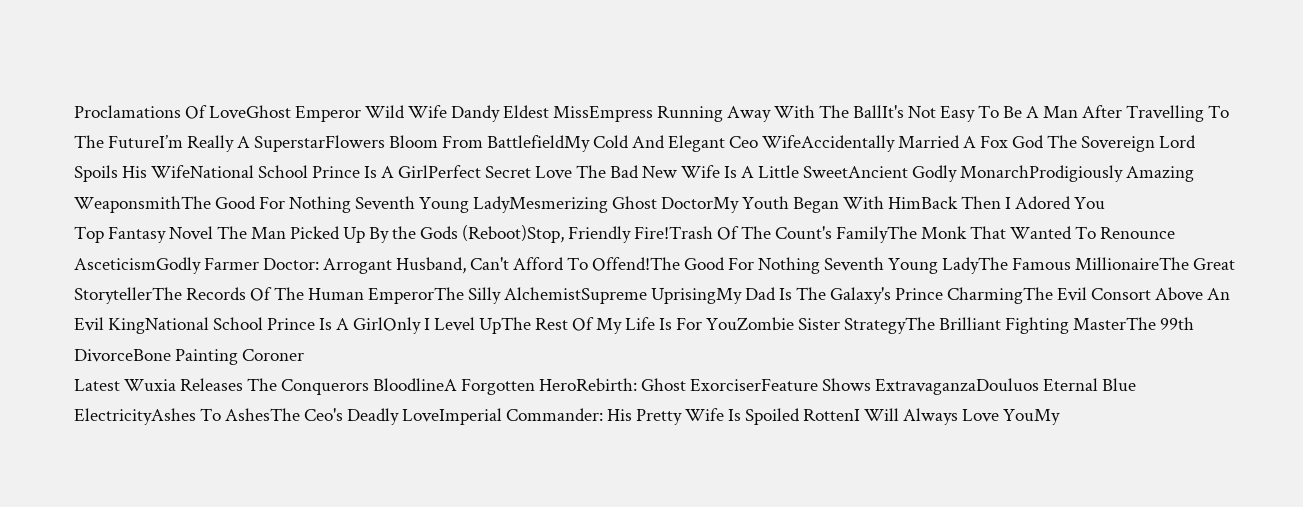Proclamations Of LoveGhost Emperor Wild Wife Dandy Eldest MissEmpress Running Away With The BallIt's Not Easy To Be A Man After Travelling To The FutureI’m Really A SuperstarFlowers Bloom From BattlefieldMy Cold And Elegant Ceo WifeAccidentally Married A Fox God The Sovereign Lord Spoils His WifeNational School Prince Is A GirlPerfect Secret Love The Bad New Wife Is A Little SweetAncient Godly MonarchProdigiously Amazing WeaponsmithThe Good For Nothing Seventh Young LadyMesmerizing Ghost DoctorMy Youth Began With HimBack Then I Adored You
Top Fantasy Novel The Man Picked Up By the Gods (Reboot)Stop, Friendly Fire!Trash Of The Count's FamilyThe Monk That Wanted To Renounce AsceticismGodly Farmer Doctor: Arrogant Husband, Can't Afford To Offend!The Good For Nothing Seventh Young LadyThe Famous MillionaireThe Great StorytellerThe Records Of The Human EmperorThe Silly AlchemistSupreme UprisingMy Dad Is The Galaxy's Prince CharmingThe Evil Consort Above An Evil KingNational School Prince Is A GirlOnly I Level UpThe Rest Of My Life Is For YouZombie Sister StrategyThe Brilliant Fighting MasterThe 99th DivorceBone Painting Coroner
Latest Wuxia Releases The Conquerors BloodlineA Forgotten HeroRebirth: Ghost ExorciserFeature Shows ExtravaganzaDouluos Eternal Blue ElectricityAshes To AshesThe Ceo's Deadly LoveImperial Commander: His Pretty Wife Is Spoiled RottenI Will Always Love YouMy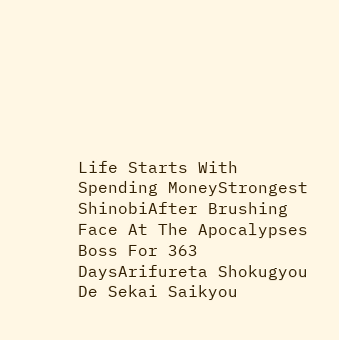Life Starts With Spending MoneyStrongest ShinobiAfter Brushing Face At The Apocalypses Boss For 363 DaysArifureta Shokugyou De Sekai Saikyou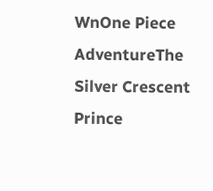WnOne Piece AdventureThe Silver Crescent Prince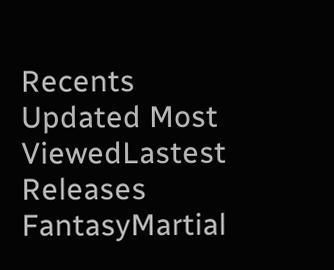Recents Updated Most ViewedLastest Releases
FantasyMartial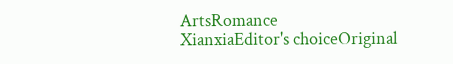ArtsRomance
XianxiaEditor's choiceOriginal